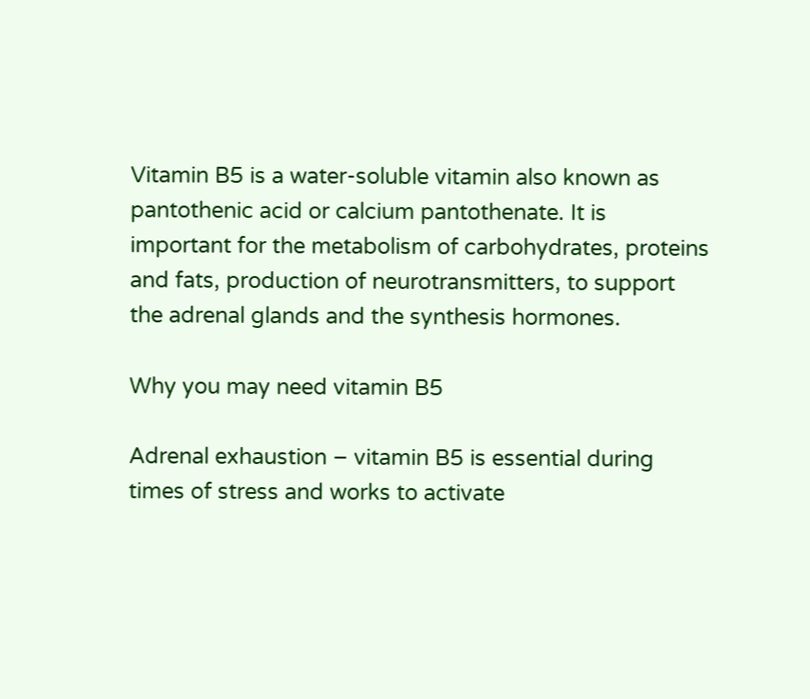Vitamin B5 is a water-soluble vitamin also known as pantothenic acid or calcium pantothenate. It is important for the metabolism of carbohydrates, proteins and fats, production of neurotransmitters, to support the adrenal glands and the synthesis hormones.

Why you may need vitamin B5

Adrenal exhaustion – vitamin B5 is essential during times of stress and works to activate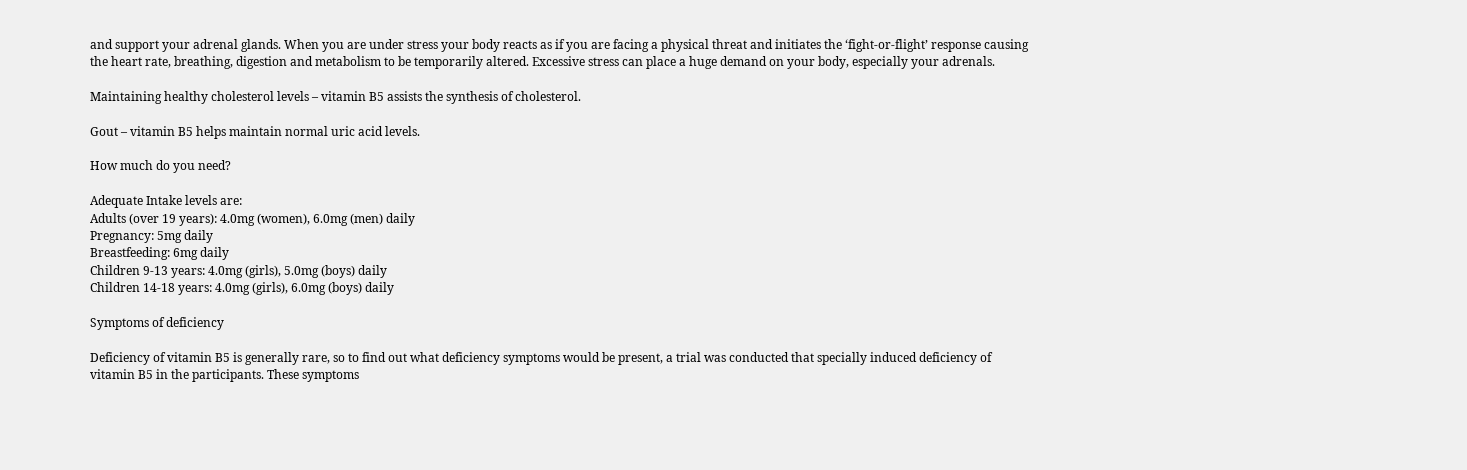and support your adrenal glands. When you are under stress your body reacts as if you are facing a physical threat and initiates the ‘fight-or-flight’ response causing the heart rate, breathing, digestion and metabolism to be temporarily altered. Excessive stress can place a huge demand on your body, especially your adrenals.

Maintaining healthy cholesterol levels – vitamin B5 assists the synthesis of cholesterol.

Gout – vitamin B5 helps maintain normal uric acid levels.

How much do you need?

Adequate Intake levels are:
Adults (over 19 years): 4.0mg (women), 6.0mg (men) daily
Pregnancy: 5mg daily
Breastfeeding: 6mg daily
Children 9-13 years: 4.0mg (girls), 5.0mg (boys) daily
Children 14-18 years: 4.0mg (girls), 6.0mg (boys) daily

Symptoms of deficiency

Deficiency of vitamin B5 is generally rare, so to find out what deficiency symptoms would be present, a trial was conducted that specially induced deficiency of vitamin B5 in the participants. These symptoms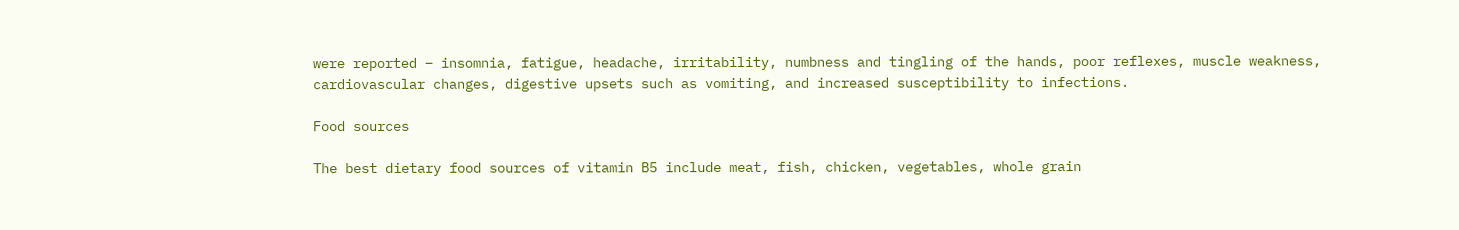were reported – insomnia, fatigue, headache, irritability, numbness and tingling of the hands, poor reflexes, muscle weakness, cardiovascular changes, digestive upsets such as vomiting, and increased susceptibility to infections.

Food sources

The best dietary food sources of vitamin B5 include meat, fish, chicken, vegetables, whole grain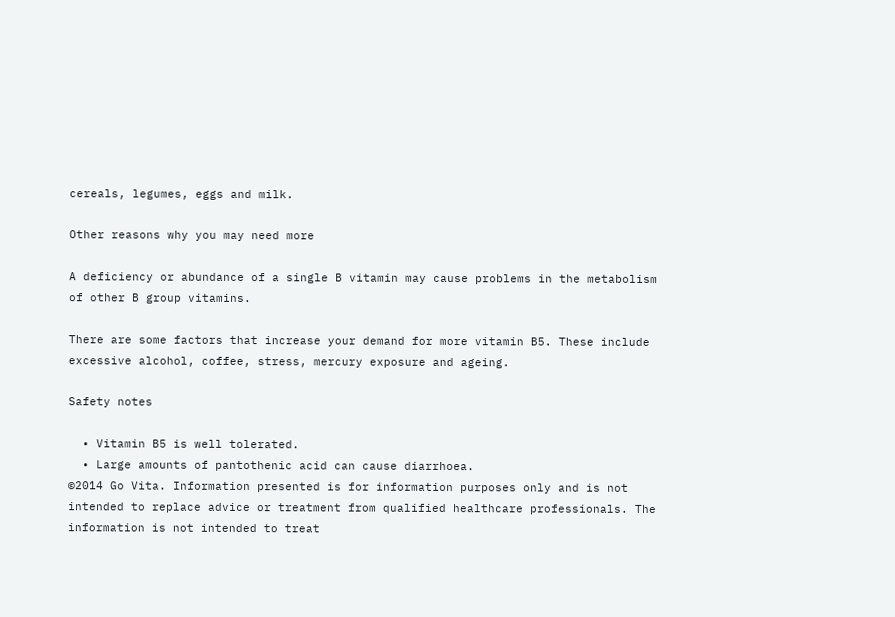cereals, legumes, eggs and milk.

Other reasons why you may need more

A deficiency or abundance of a single B vitamin may cause problems in the metabolism of other B group vitamins.

There are some factors that increase your demand for more vitamin B5. These include excessive alcohol, coffee, stress, mercury exposure and ageing.

Safety notes

  • Vitamin B5 is well tolerated.
  • Large amounts of pantothenic acid can cause diarrhoea.
©2014 Go Vita. Information presented is for information purposes only and is not intended to replace advice or treatment from qualified healthcare professionals. The information is not intended to treat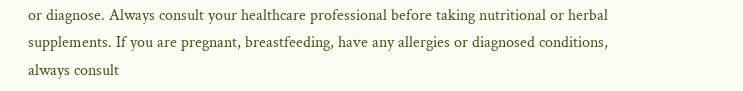or diagnose. Always consult your healthcare professional before taking nutritional or herbal supplements. If you are pregnant, breastfeeding, have any allergies or diagnosed conditions, always consult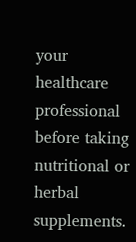your healthcare professional before taking nutritional or herbal supplements.